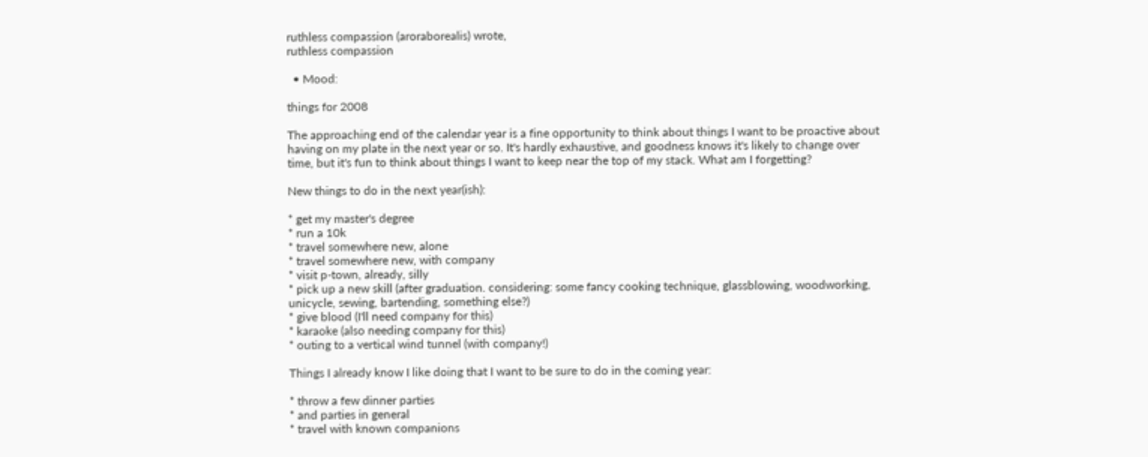ruthless compassion (aroraborealis) wrote,
ruthless compassion

  • Mood:

things for 2008

The approaching end of the calendar year is a fine opportunity to think about things I want to be proactive about having on my plate in the next year or so. It's hardly exhaustive, and goodness knows it's likely to change over time, but it's fun to think about things I want to keep near the top of my stack. What am I forgetting?

New things to do in the next year(ish):

* get my master's degree
* run a 10k
* travel somewhere new, alone
* travel somewhere new, with company
* visit p-town, already, silly
* pick up a new skill (after graduation. considering: some fancy cooking technique, glassblowing, woodworking, unicycle, sewing, bartending, something else?)
* give blood (I'll need company for this)
* karaoke (also needing company for this)
* outing to a vertical wind tunnel (with company!)

Things I already know I like doing that I want to be sure to do in the coming year:

* throw a few dinner parties
* and parties in general
* travel with known companions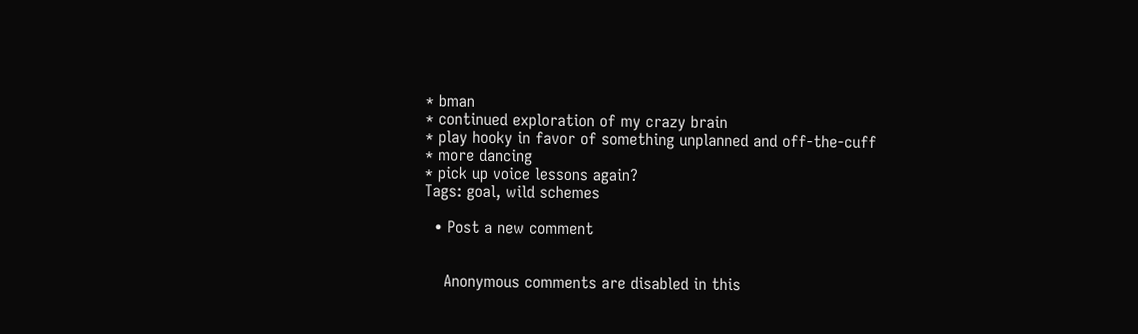* bman
* continued exploration of my crazy brain
* play hooky in favor of something unplanned and off-the-cuff
* more dancing
* pick up voice lessons again?
Tags: goal, wild schemes

  • Post a new comment


    Anonymous comments are disabled in this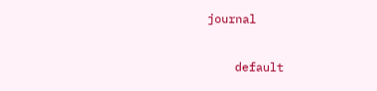journal

    default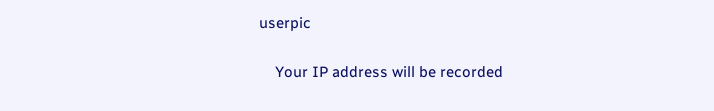userpic

    Your IP address will be recorded